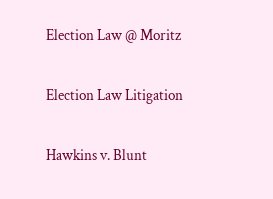Election Law @ Moritz

Election Law Litigation

Hawkins v. Blunt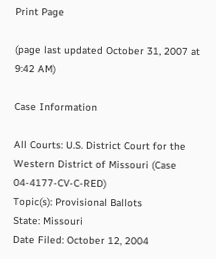Print Page

(page last updated October 31, 2007 at 9:42 AM)

Case Information

All Courts: U.S. District Court for the Western District of Missouri (Case 04-4177-CV-C-RED)
Topic(s): Provisional Ballots
State: Missouri
Date Filed: October 12, 2004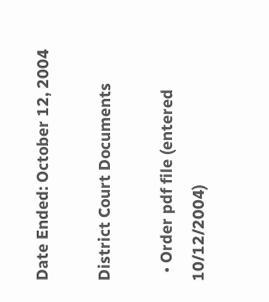Date Ended: October 12, 2004

District Court Documents

  • Order pdf file (entered 10/12/2004)